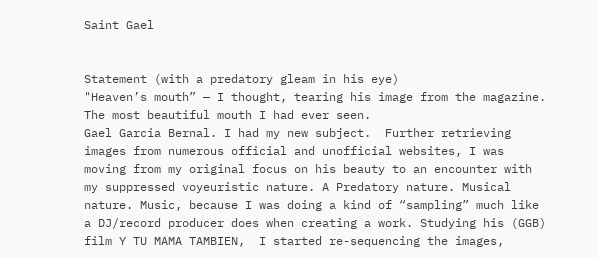Saint Gael


Statement (with a predatory gleam in his eye)
"Heaven’s mouth” — I thought, tearing his image from the magazine. The most beautiful mouth I had ever seen.
Gael Garcia Bernal. I had my new subject.  Further retrieving images from numerous official and unofficial websites, I was moving from my original focus on his beauty to an encounter with my suppressed voyeuristic nature. A Predatory nature. Musical nature. Music, because I was doing a kind of “sampling” much like a DJ/record producer does when creating a work. Studying his (GGB) film Y TU MAMA TAMBIEN,  I started re-sequencing the images,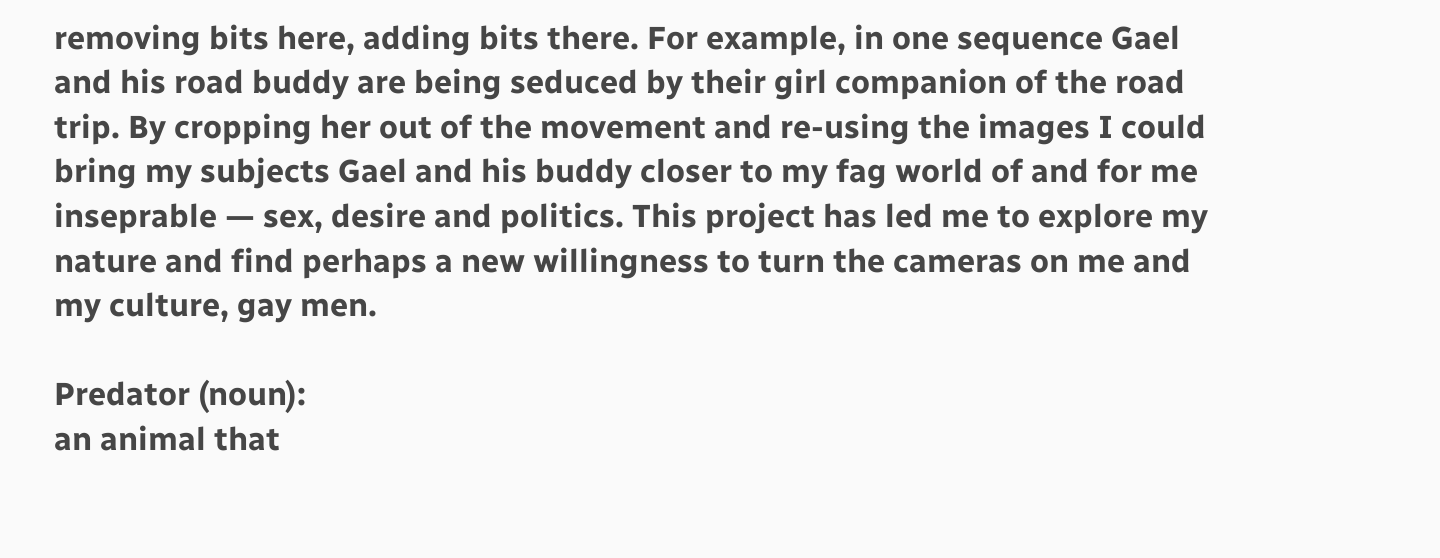removing bits here, adding bits there. For example, in one sequence Gael and his road buddy are being seduced by their girl companion of the road trip. By cropping her out of the movement and re-using the images I could bring my subjects Gael and his buddy closer to my fag world of and for me inseprable — sex, desire and politics. This project has led me to explore my nature and find perhaps a new willingness to turn the cameras on me and my culture, gay men.

Predator (noun):
an animal that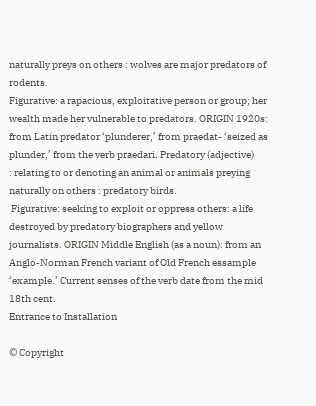naturally preys on others : wolves are major predators of rodents.
Figurative: a rapacious, exploitative person or group; her wealth made her vulnerable to predators. ORIGIN 1920s: from Latin predator ‘plunderer,’ from praedat- ‘seized as plunder,’ from the verb praedari. Predatory (adjective)
: relating to or denoting an animal or animals preying naturally on others : predatory birds.
 Figurative: seeking to exploit or oppress others: a life destroyed by predatory biographers and yellow journalists. ORIGIN Middle English (as a noun): from an Anglo-Norman French variant of Old French essample ‘example.’ Current senses of the verb date from the mid 18th cent.
Entrance to Installation

© Copyright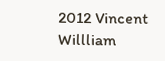2012 Vincent Willliam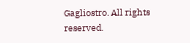Gagliostro. All rights reserved.